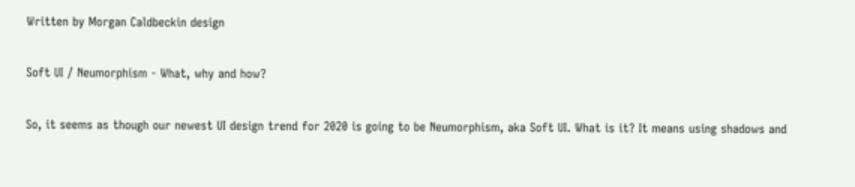Written by Morgan Caldbeckin design

Soft UI / Neumorphism - What, why and how?

So, it seems as though our newest UI design trend for 2020 is going to be Neumorphism, aka Soft UI. What is it? It means using shadows and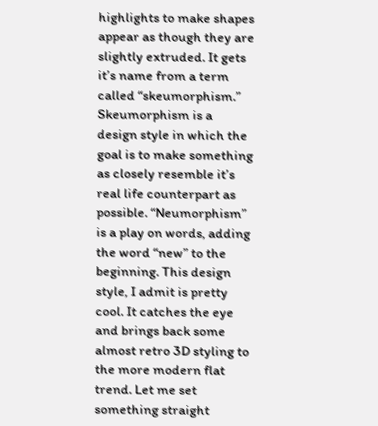highlights to make shapes appear as though they are slightly extruded. It gets it’s name from a term called “skeumorphism.” Skeumorphism is a design style in which the goal is to make something as closely resemble it’s real life counterpart as possible. “Neumorphism” is a play on words, adding the word “new” to the beginning. This design style, I admit is pretty cool. It catches the eye and brings back some almost retro 3D styling to the more modern flat trend. Let me set something straight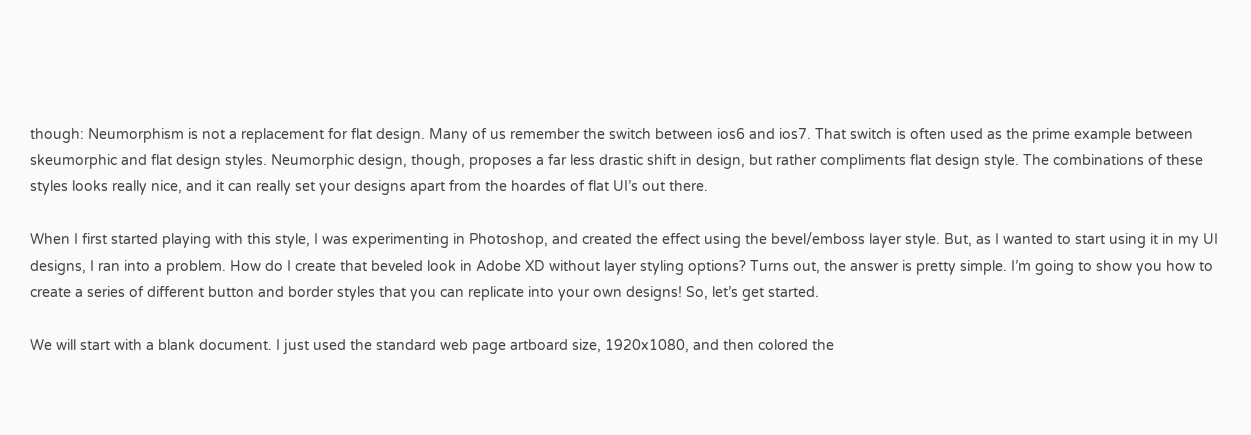though: Neumorphism is not a replacement for flat design. Many of us remember the switch between ios6 and ios7. That switch is often used as the prime example between skeumorphic and flat design styles. Neumorphic design, though, proposes a far less drastic shift in design, but rather compliments flat design style. The combinations of these styles looks really nice, and it can really set your designs apart from the hoardes of flat UI’s out there.

When I first started playing with this style, I was experimenting in Photoshop, and created the effect using the bevel/emboss layer style. But, as I wanted to start using it in my UI designs, I ran into a problem. How do I create that beveled look in Adobe XD without layer styling options? Turns out, the answer is pretty simple. I’m going to show you how to create a series of different button and border styles that you can replicate into your own designs! So, let’s get started.

We will start with a blank document. I just used the standard web page artboard size, 1920x1080, and then colored the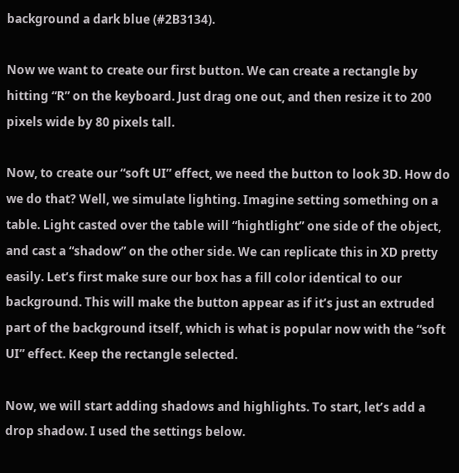background a dark blue (#2B3134).

Now we want to create our first button. We can create a rectangle by hitting “R” on the keyboard. Just drag one out, and then resize it to 200 pixels wide by 80 pixels tall.

Now, to create our “soft UI” effect, we need the button to look 3D. How do we do that? Well, we simulate lighting. Imagine setting something on a table. Light casted over the table will “hightlight” one side of the object, and cast a “shadow” on the other side. We can replicate this in XD pretty easily. Let’s first make sure our box has a fill color identical to our background. This will make the button appear as if it’s just an extruded part of the background itself, which is what is popular now with the “soft UI” effect. Keep the rectangle selected.

Now, we will start adding shadows and highlights. To start, let’s add a drop shadow. I used the settings below.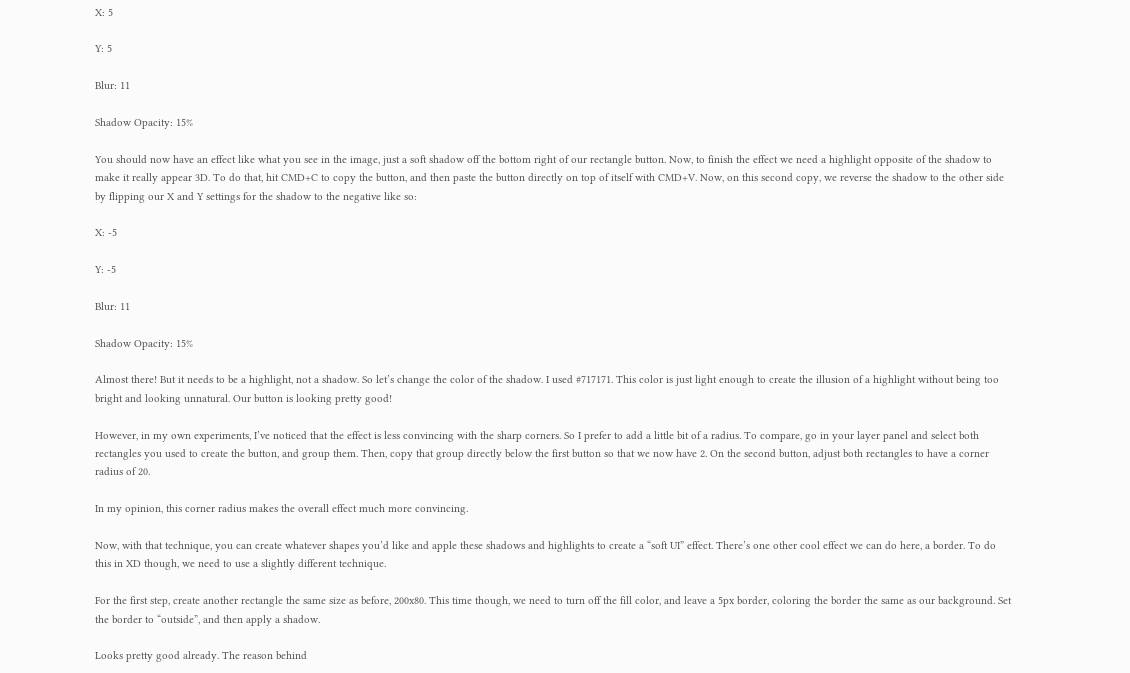X: 5

Y: 5

Blur: 11

Shadow Opacity: 15%

You should now have an effect like what you see in the image, just a soft shadow off the bottom right of our rectangle button. Now, to finish the effect we need a highlight opposite of the shadow to make it really appear 3D. To do that, hit CMD+C to copy the button, and then paste the button directly on top of itself with CMD+V. Now, on this second copy, we reverse the shadow to the other side by flipping our X and Y settings for the shadow to the negative like so:

X: -5

Y: -5

Blur: 11

Shadow Opacity: 15%

Almost there! But it needs to be a highlight, not a shadow. So let’s change the color of the shadow. I used #717171. This color is just light enough to create the illusion of a highlight without being too bright and looking unnatural. Our button is looking pretty good!

However, in my own experiments, I’ve noticed that the effect is less convincing with the sharp corners. So I prefer to add a little bit of a radius. To compare, go in your layer panel and select both rectangles you used to create the button, and group them. Then, copy that group directly below the first button so that we now have 2. On the second button, adjust both rectangles to have a corner radius of 20.

In my opinion, this corner radius makes the overall effect much more convincing.

Now, with that technique, you can create whatever shapes you’d like and apple these shadows and highlights to create a “soft UI” effect. There’s one other cool effect we can do here, a border. To do this in XD though, we need to use a slightly different technique.

For the first step, create another rectangle the same size as before, 200x80. This time though, we need to turn off the fill color, and leave a 5px border, coloring the border the same as our background. Set the border to “outside”, and then apply a shadow.

Looks pretty good already. The reason behind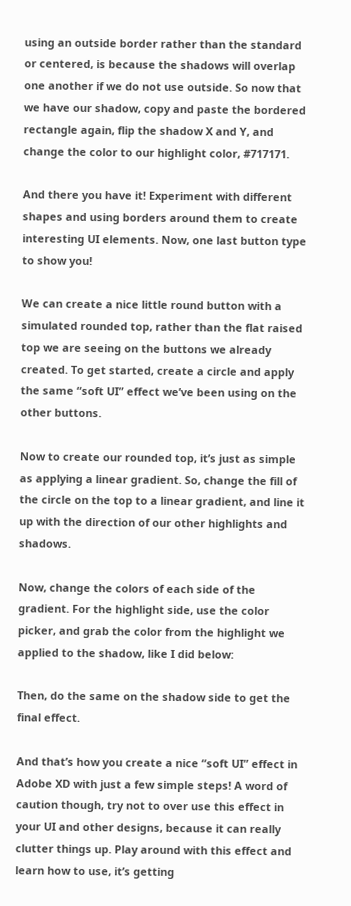using an outside border rather than the standard or centered, is because the shadows will overlap one another if we do not use outside. So now that we have our shadow, copy and paste the bordered rectangle again, flip the shadow X and Y, and change the color to our highlight color, #717171.

And there you have it! Experiment with different shapes and using borders around them to create interesting UI elements. Now, one last button type to show you!

We can create a nice little round button with a simulated rounded top, rather than the flat raised top we are seeing on the buttons we already created. To get started, create a circle and apply the same “soft UI” effect we’ve been using on the other buttons.

Now to create our rounded top, it’s just as simple as applying a linear gradient. So, change the fill of the circle on the top to a linear gradient, and line it up with the direction of our other highlights and shadows.

Now, change the colors of each side of the gradient. For the highlight side, use the color picker, and grab the color from the highlight we applied to the shadow, like I did below:

Then, do the same on the shadow side to get the final effect.

And that’s how you create a nice “soft UI” effect in Adobe XD with just a few simple steps! A word of caution though, try not to over use this effect in your UI and other designs, because it can really clutter things up. Play around with this effect and learn how to use, it’s getting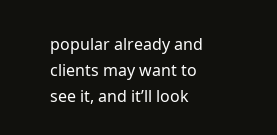popular already and clients may want to see it, and it’ll look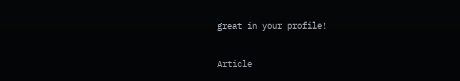great in your profile!

Article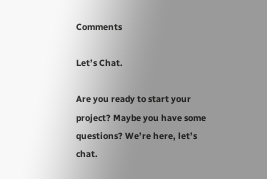Comments

Let’s Chat.

Are you ready to start your project? Maybe you have some questions? We’re here, let’s chat.